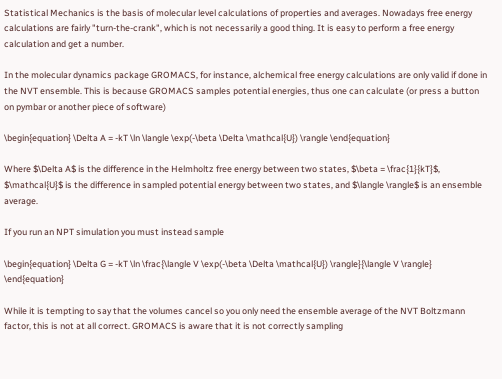Statistical Mechanics is the basis of molecular level calculations of properties and averages. Nowadays free energy calculations are fairly "turn-the-crank", which is not necessarily a good thing. It is easy to perform a free energy calculation and get a number.

In the molecular dynamics package GROMACS, for instance, alchemical free energy calculations are only valid if done in the NVT ensemble. This is because GROMACS samples potential energies, thus one can calculate (or press a button on pymbar or another piece of software)

\begin{equation} \Delta A = -kT \ln \langle \exp(-\beta \Delta \mathcal{U}) \rangle \end{equation}

Where $\Delta A$ is the difference in the Helmholtz free energy between two states, $\beta = \frac{1}{kT}$, $\mathcal{U}$ is the difference in sampled potential energy between two states, and $\langle \rangle$ is an ensemble average.

If you run an NPT simulation you must instead sample

\begin{equation} \Delta G = -kT \ln \frac{\langle V \exp(-\beta \Delta \mathcal{U}) \rangle}{\langle V \rangle} \end{equation}

While it is tempting to say that the volumes cancel so you only need the ensemble average of the NVT Boltzmann factor, this is not at all correct. GROMACS is aware that it is not correctly sampling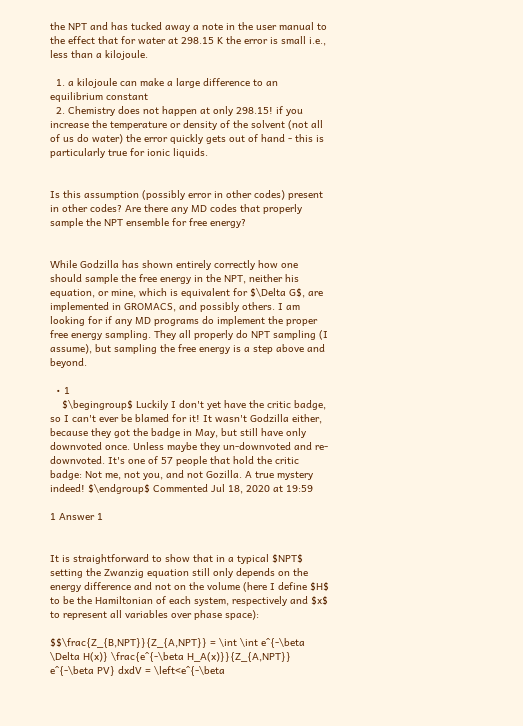the NPT and has tucked away a note in the user manual to the effect that for water at 298.15 K the error is small i.e., less than a kilojoule.

  1. a kilojoule can make a large difference to an equilibrium constant
  2. Chemistry does not happen at only 298.15! if you increase the temperature or density of the solvent (not all of us do water) the error quickly gets out of hand - this is particularly true for ionic liquids.


Is this assumption (possibly error in other codes) present in other codes? Are there any MD codes that properly sample the NPT ensemble for free energy?


While Godzilla has shown entirely correctly how one should sample the free energy in the NPT, neither his equation, or mine, which is equivalent for $\Delta G$, are implemented in GROMACS, and possibly others. I am looking for if any MD programs do implement the proper free energy sampling. They all properly do NPT sampling (I assume), but sampling the free energy is a step above and beyond.

  • 1
    $\begingroup$ Luckily I don't yet have the critic badge, so I can't ever be blamed for it! It wasn't Godzilla either, because they got the badge in May, but still have only downvoted once. Unless maybe they un-downvoted and re-downvoted. It's one of 57 people that hold the critic badge: Not me, not you, and not Gozilla. A true mystery indeed! $\endgroup$ Commented Jul 18, 2020 at 19:59

1 Answer 1


It is straightforward to show that in a typical $NPT$ setting the Zwanzig equation still only depends on the energy difference and not on the volume (here I define $H$ to be the Hamiltonian of each system, respectively and $x$ to represent all variables over phase space):

$$\frac{Z_{B,NPT}}{Z_{A,NPT}} = \int \int e^{-\beta \Delta H(x)} \frac{e^{-\beta H_A(x)}}{Z_{A,NPT}} e^{-\beta PV} dxdV = \left<e^{-\beta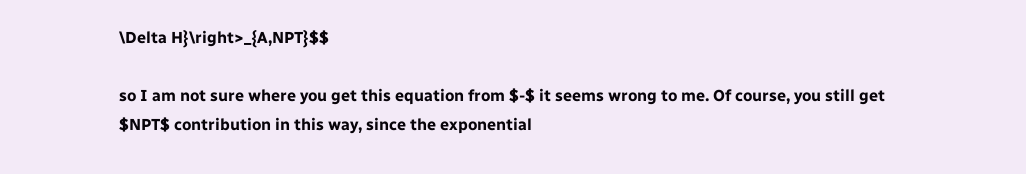\Delta H}\right>_{A,NPT}$$

so I am not sure where you get this equation from $-$ it seems wrong to me. Of course, you still get $NPT$ contribution in this way, since the exponential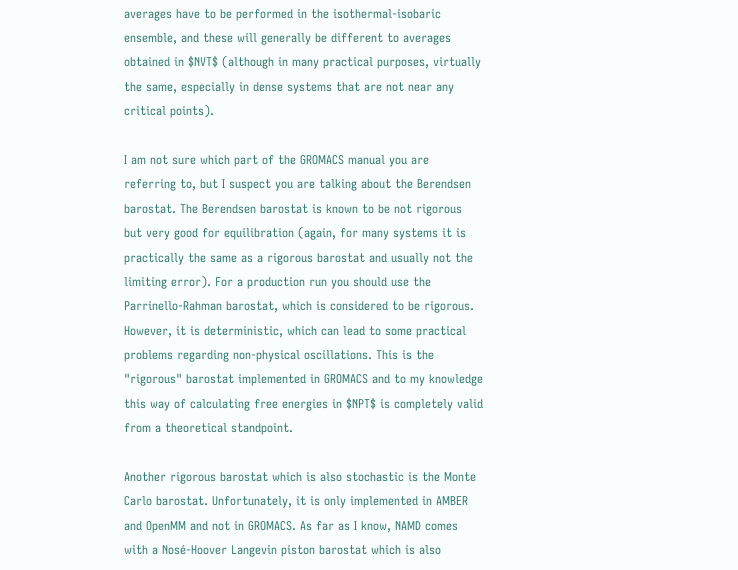averages have to be performed in the isothermal-isobaric ensemble, and these will generally be different to averages obtained in $NVT$ (although in many practical purposes, virtually the same, especially in dense systems that are not near any critical points).

I am not sure which part of the GROMACS manual you are referring to, but I suspect you are talking about the Berendsen barostat. The Berendsen barostat is known to be not rigorous but very good for equilibration (again, for many systems it is practically the same as a rigorous barostat and usually not the limiting error). For a production run you should use the Parrinello-Rahman barostat, which is considered to be rigorous. However, it is deterministic, which can lead to some practical problems regarding non-physical oscillations. This is the "rigorous" barostat implemented in GROMACS and to my knowledge this way of calculating free energies in $NPT$ is completely valid from a theoretical standpoint.

Another rigorous barostat which is also stochastic is the Monte Carlo barostat. Unfortunately, it is only implemented in AMBER and OpenMM and not in GROMACS. As far as I know, NAMD comes with a Nosé-Hoover Langevin piston barostat which is also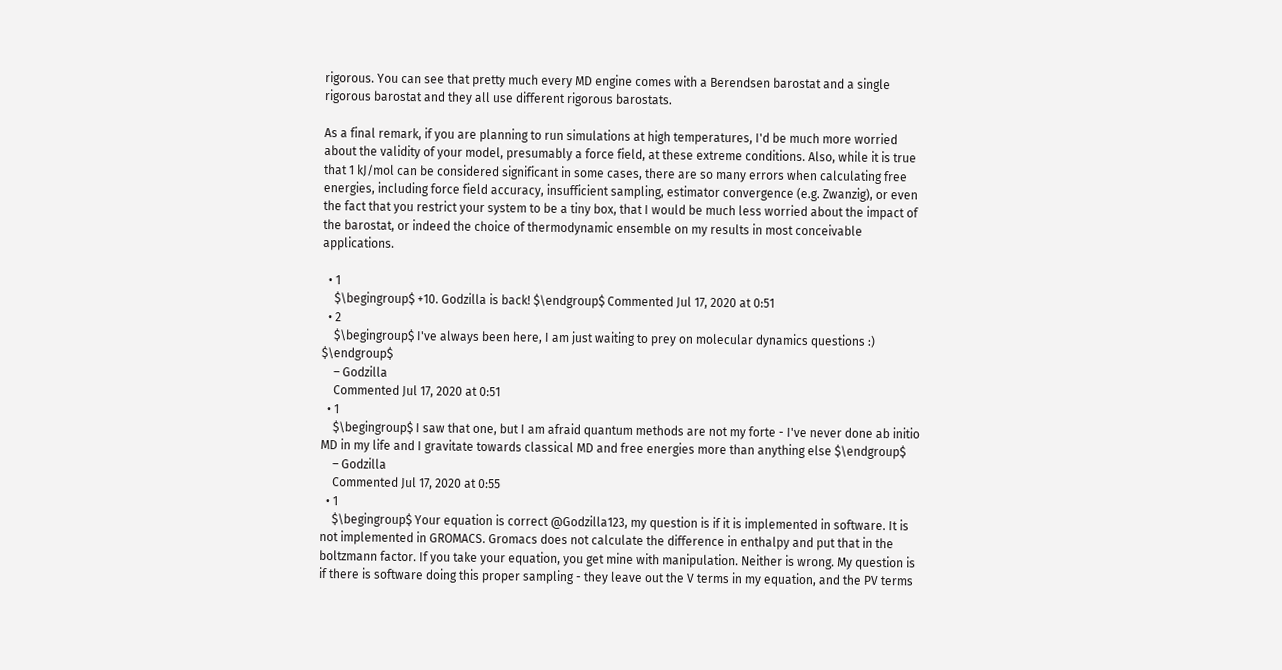rigorous. You can see that pretty much every MD engine comes with a Berendsen barostat and a single rigorous barostat and they all use different rigorous barostats.

As a final remark, if you are planning to run simulations at high temperatures, I'd be much more worried about the validity of your model, presumably a force field, at these extreme conditions. Also, while it is true that 1 kJ/mol can be considered significant in some cases, there are so many errors when calculating free energies, including force field accuracy, insufficient sampling, estimator convergence (e.g. Zwanzig), or even the fact that you restrict your system to be a tiny box, that I would be much less worried about the impact of the barostat, or indeed the choice of thermodynamic ensemble on my results in most conceivable applications.

  • 1
    $\begingroup$ +10. Godzilla is back! $\endgroup$ Commented Jul 17, 2020 at 0:51
  • 2
    $\begingroup$ I've always been here, I am just waiting to prey on molecular dynamics questions :) $\endgroup$
    – Godzilla
    Commented Jul 17, 2020 at 0:51
  • 1
    $\begingroup$ I saw that one, but I am afraid quantum methods are not my forte - I've never done ab initio MD in my life and I gravitate towards classical MD and free energies more than anything else $\endgroup$
    – Godzilla
    Commented Jul 17, 2020 at 0:55
  • 1
    $\begingroup$ Your equation is correct @Godzilla123, my question is if it is implemented in software. It is not implemented in GROMACS. Gromacs does not calculate the difference in enthalpy and put that in the boltzmann factor. If you take your equation, you get mine with manipulation. Neither is wrong. My question is if there is software doing this proper sampling - they leave out the V terms in my equation, and the PV terms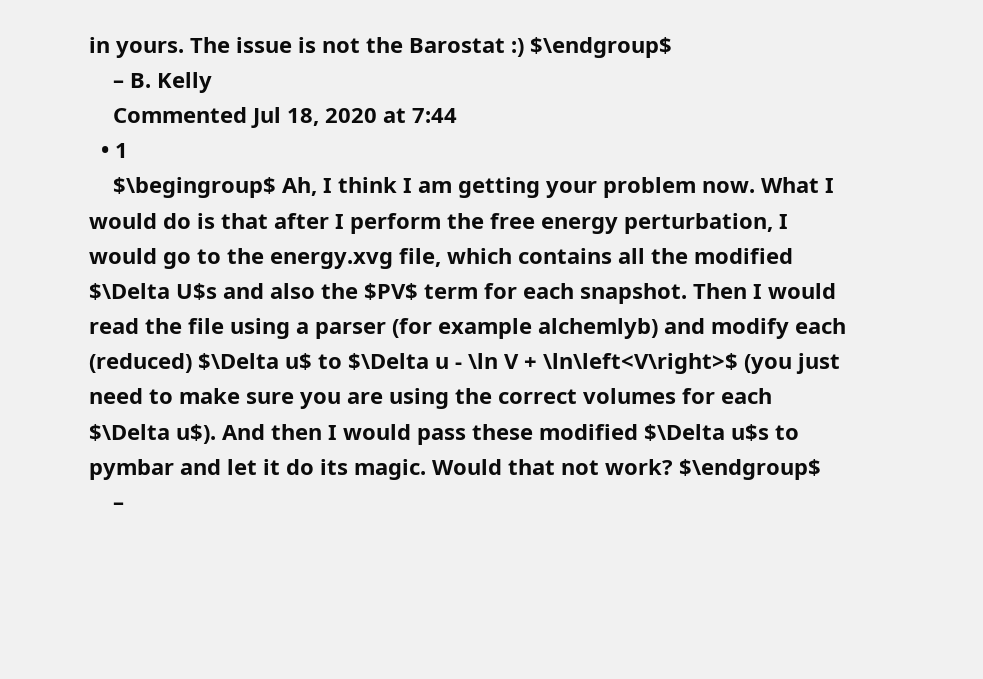in yours. The issue is not the Barostat :) $\endgroup$
    – B. Kelly
    Commented Jul 18, 2020 at 7:44
  • 1
    $\begingroup$ Ah, I think I am getting your problem now. What I would do is that after I perform the free energy perturbation, I would go to the energy.xvg file, which contains all the modified $\Delta U$s and also the $PV$ term for each snapshot. Then I would read the file using a parser (for example alchemlyb) and modify each (reduced) $\Delta u$ to $\Delta u - \ln V + \ln\left<V\right>$ (you just need to make sure you are using the correct volumes for each $\Delta u$). And then I would pass these modified $\Delta u$s to pymbar and let it do its magic. Would that not work? $\endgroup$
    –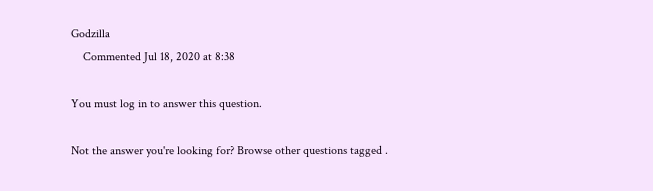Godzilla
    Commented Jul 18, 2020 at 8:38

You must log in to answer this question.

Not the answer you're looking for? Browse other questions tagged .